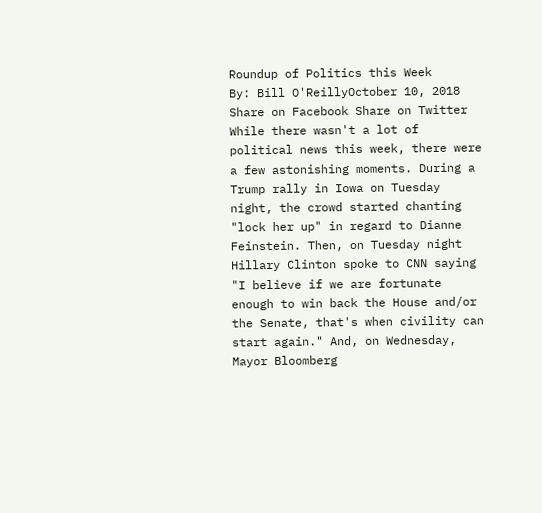Roundup of Politics this Week
By: Bill O'ReillyOctober 10, 2018
Share on Facebook Share on Twitter
While there wasn't a lot of political news this week, there were a few astonishing moments. During a Trump rally in Iowa on Tuesday night, the crowd started chanting "lock her up" in regard to Dianne Feinstein. Then, on Tuesday night Hillary Clinton spoke to CNN saying "I believe if we are fortunate enough to win back the House and/or the Senate, that's when civility can start again." And, on Wednesday, Mayor Bloomberg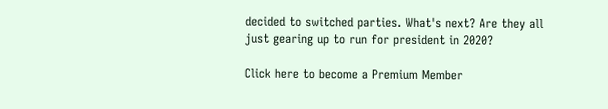decided to switched parties. What's next? Are they all just gearing up to run for president in 2020?

Click here to become a Premium Member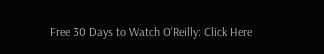Free 30 Days to Watch O'Reilly: Click Here